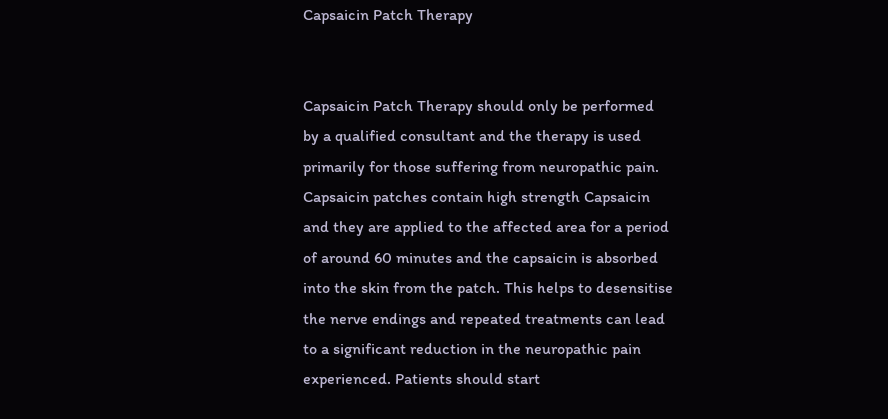Capsaicin Patch Therapy


Capsaicin Patch Therapy should only be performed by a qualified consultant and the therapy is used primarily for those suffering from neuropathic pain. Capsaicin patches contain high strength Capsaicin and they are applied to the affected area for a period of around 60 minutes and the capsaicin is absorbed into the skin from the patch. This helps to desensitise the nerve endings and repeated treatments can lead to a significant reduction in the neuropathic pain experienced. Patients should start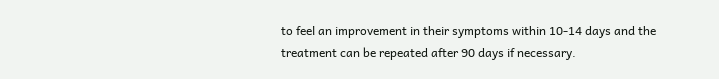to feel an improvement in their symptoms within 10-14 days and the treatment can be repeated after 90 days if necessary.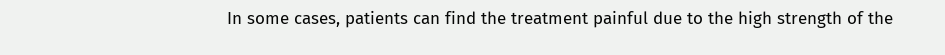In some cases, patients can find the treatment painful due to the high strength of the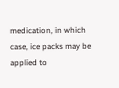medication, in which case, ice packs may be applied to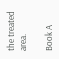the treated area.

Book A